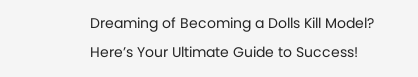Dreaming of Becoming a Dolls Kill Model? Here’s Your Ultimate Guide to Success!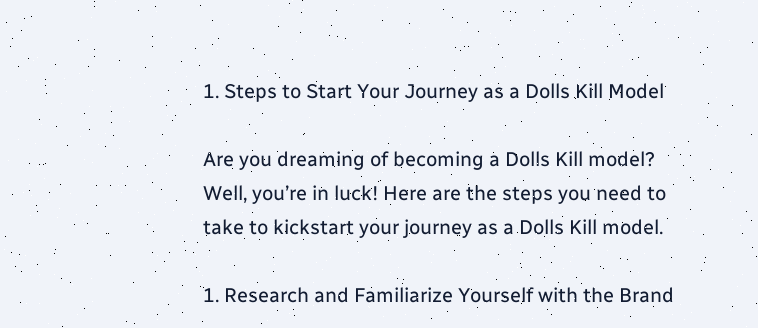1. Steps to Start Your Journey as a Dolls Kill Model

Are you dreaming of becoming a Dolls Kill model? Well, you’re in luck! Here are the steps you need to take to kickstart your journey as a Dolls Kill model.

1. Research and Familiarize Yourself with the Brand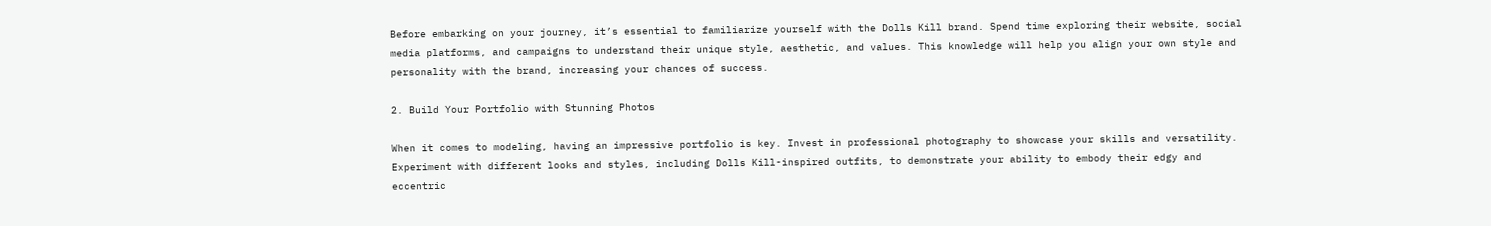Before embarking on your journey, it’s essential to familiarize yourself with the Dolls Kill brand. Spend time exploring their website, social media platforms, and campaigns to understand their unique style, aesthetic, and values. This knowledge will help you align your own style and personality with the brand, increasing your chances of success.

2. Build Your Portfolio with Stunning Photos

When it comes to modeling, having an impressive portfolio is key. Invest in professional photography to showcase your skills and versatility. Experiment with different looks and styles, including Dolls Kill-inspired outfits, to demonstrate your ability to embody their edgy and eccentric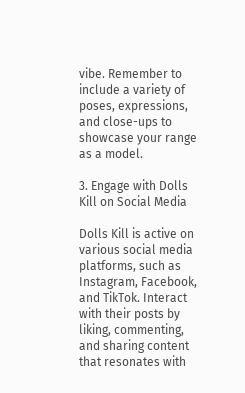vibe. Remember to include a variety of poses, expressions, and close-ups to showcase your range as a model.

3. Engage with Dolls Kill on Social Media

Dolls Kill is active on various social media platforms, such as Instagram, Facebook, and TikTok. Interact with their posts by liking, commenting, and sharing content that resonates with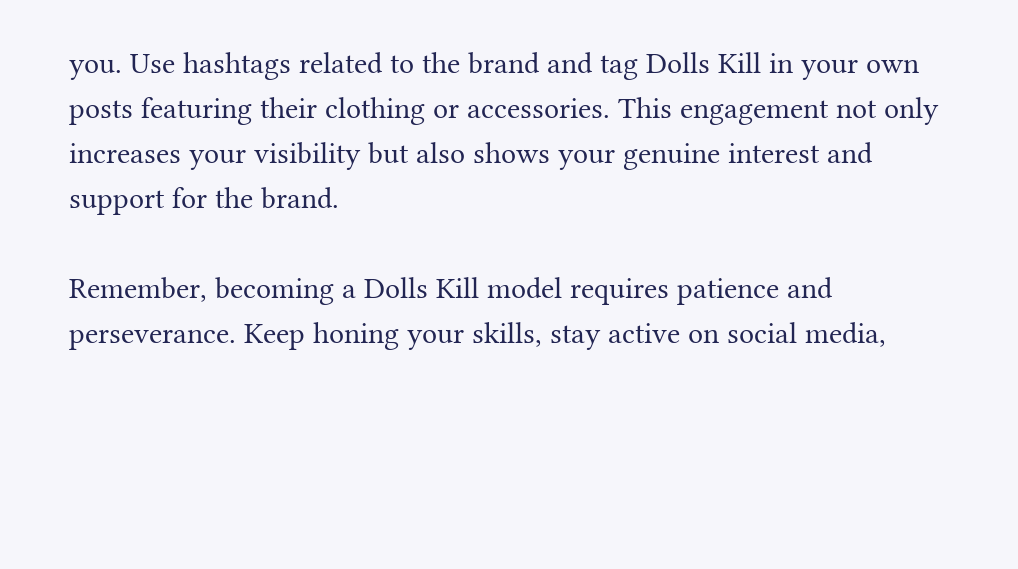you. Use hashtags related to the brand and tag Dolls Kill in your own posts featuring their clothing or accessories. This engagement not only increases your visibility but also shows your genuine interest and support for the brand.

Remember, becoming a Dolls Kill model requires patience and perseverance. Keep honing your skills, stay active on social media,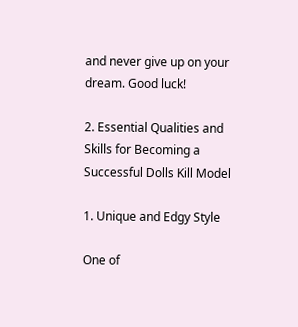and never give up on your dream. Good luck!

2. Essential Qualities and Skills for Becoming a Successful Dolls Kill Model

1. Unique and Edgy Style

One of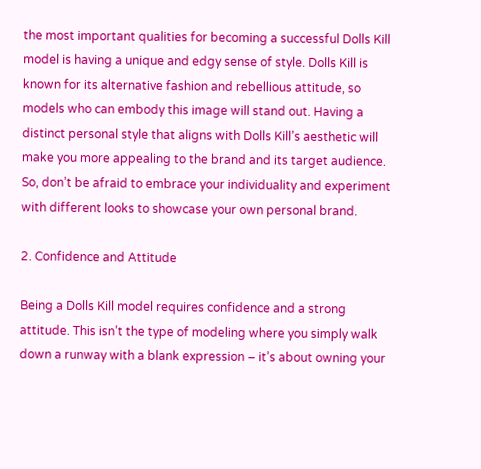the most important qualities for becoming a successful Dolls Kill model is having a unique and edgy sense of style. Dolls Kill is known for its alternative fashion and rebellious attitude, so models who can embody this image will stand out. Having a distinct personal style that aligns with Dolls Kill’s aesthetic will make you more appealing to the brand and its target audience. So, don’t be afraid to embrace your individuality and experiment with different looks to showcase your own personal brand.

2. Confidence and Attitude

Being a Dolls Kill model requires confidence and a strong attitude. This isn’t the type of modeling where you simply walk down a runway with a blank expression – it’s about owning your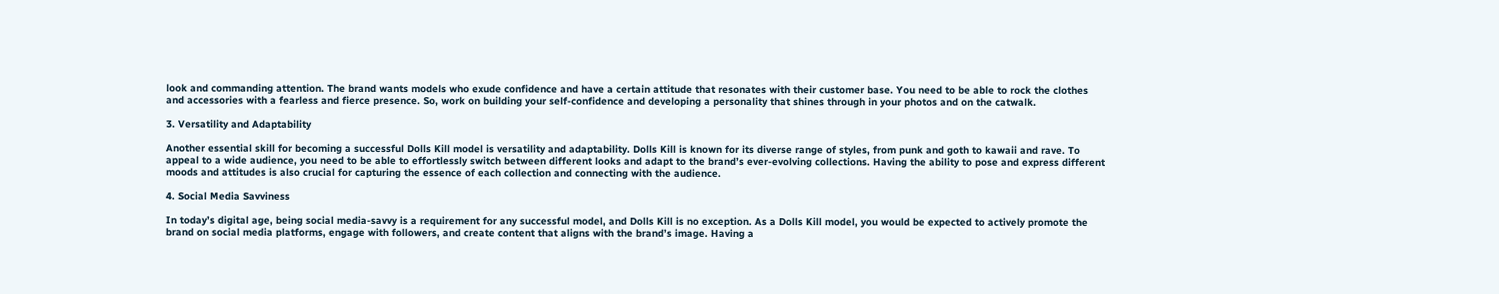look and commanding attention. The brand wants models who exude confidence and have a certain attitude that resonates with their customer base. You need to be able to rock the clothes and accessories with a fearless and fierce presence. So, work on building your self-confidence and developing a personality that shines through in your photos and on the catwalk.

3. Versatility and Adaptability

Another essential skill for becoming a successful Dolls Kill model is versatility and adaptability. Dolls Kill is known for its diverse range of styles, from punk and goth to kawaii and rave. To appeal to a wide audience, you need to be able to effortlessly switch between different looks and adapt to the brand’s ever-evolving collections. Having the ability to pose and express different moods and attitudes is also crucial for capturing the essence of each collection and connecting with the audience.

4. Social Media Savviness

In today’s digital age, being social media-savvy is a requirement for any successful model, and Dolls Kill is no exception. As a Dolls Kill model, you would be expected to actively promote the brand on social media platforms, engage with followers, and create content that aligns with the brand’s image. Having a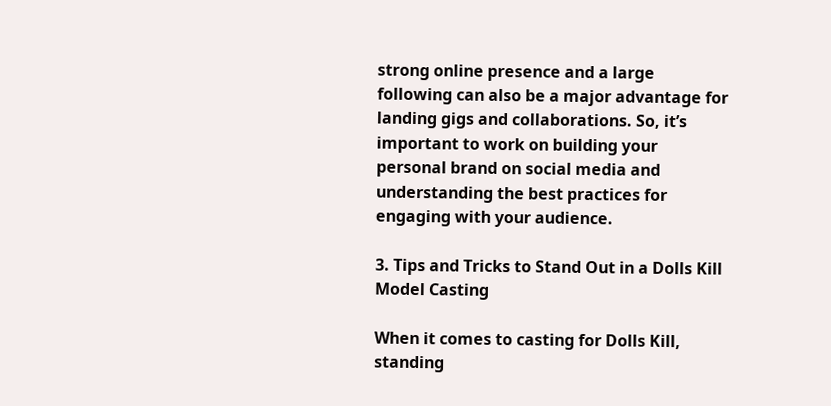strong online presence and a large following can also be a major advantage for landing gigs and collaborations. So, it’s important to work on building your personal brand on social media and understanding the best practices for engaging with your audience.

3. Tips and Tricks to Stand Out in a Dolls Kill Model Casting

When it comes to casting for Dolls Kill, standing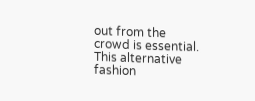out from the crowd is essential. This alternative fashion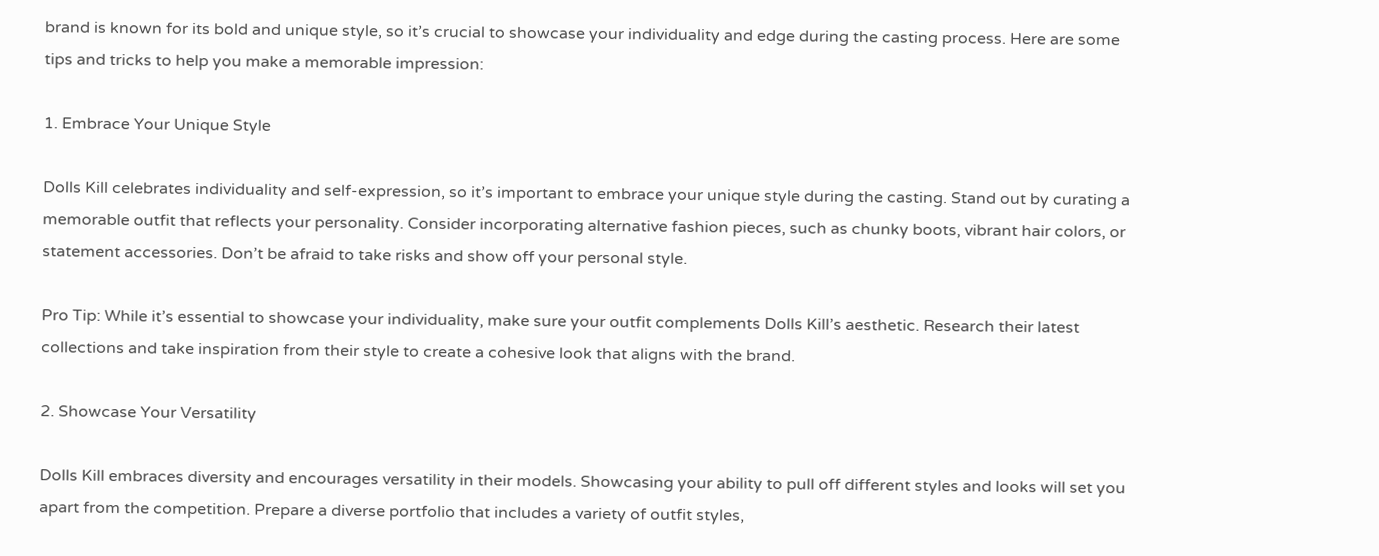brand is known for its bold and unique style, so it’s crucial to showcase your individuality and edge during the casting process. Here are some tips and tricks to help you make a memorable impression:

1. Embrace Your Unique Style

Dolls Kill celebrates individuality and self-expression, so it’s important to embrace your unique style during the casting. Stand out by curating a memorable outfit that reflects your personality. Consider incorporating alternative fashion pieces, such as chunky boots, vibrant hair colors, or statement accessories. Don’t be afraid to take risks and show off your personal style.

Pro Tip: While it’s essential to showcase your individuality, make sure your outfit complements Dolls Kill’s aesthetic. Research their latest collections and take inspiration from their style to create a cohesive look that aligns with the brand.

2. Showcase Your Versatility

Dolls Kill embraces diversity and encourages versatility in their models. Showcasing your ability to pull off different styles and looks will set you apart from the competition. Prepare a diverse portfolio that includes a variety of outfit styles,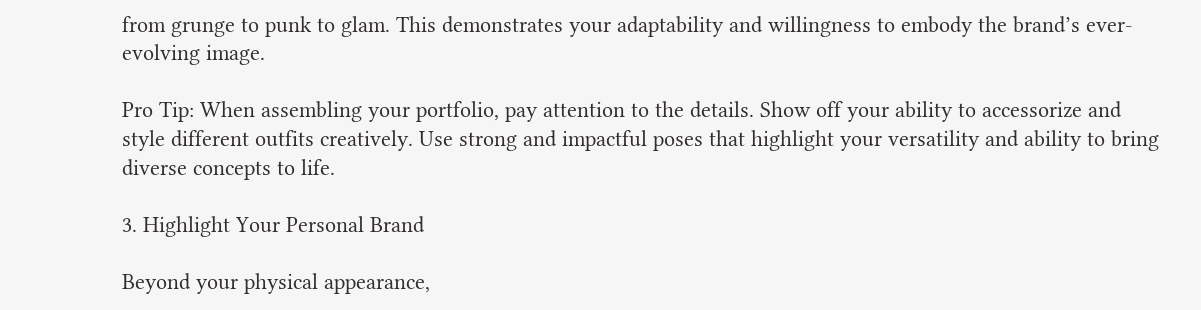from grunge to punk to glam. This demonstrates your adaptability and willingness to embody the brand’s ever-evolving image.

Pro Tip: When assembling your portfolio, pay attention to the details. Show off your ability to accessorize and style different outfits creatively. Use strong and impactful poses that highlight your versatility and ability to bring diverse concepts to life.

3. Highlight Your Personal Brand

Beyond your physical appearance,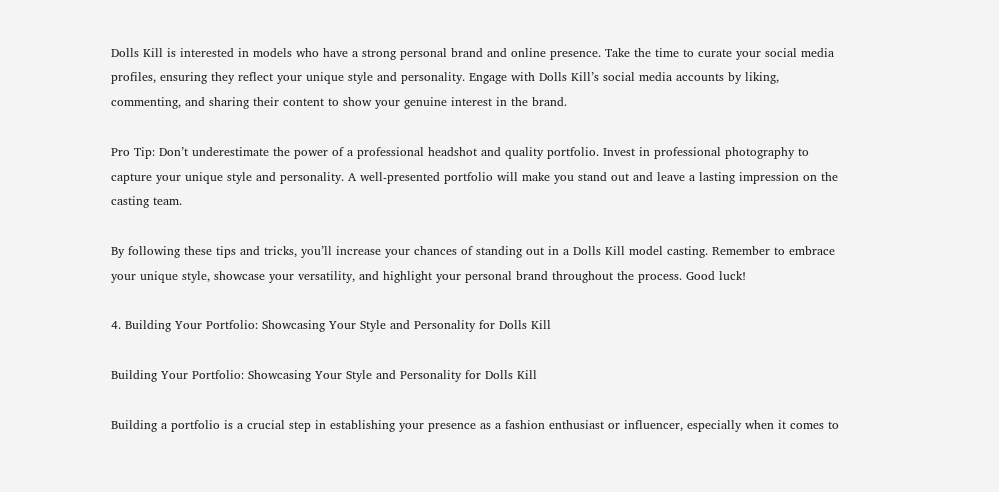Dolls Kill is interested in models who have a strong personal brand and online presence. Take the time to curate your social media profiles, ensuring they reflect your unique style and personality. Engage with Dolls Kill’s social media accounts by liking, commenting, and sharing their content to show your genuine interest in the brand.

Pro Tip: Don’t underestimate the power of a professional headshot and quality portfolio. Invest in professional photography to capture your unique style and personality. A well-presented portfolio will make you stand out and leave a lasting impression on the casting team.

By following these tips and tricks, you’ll increase your chances of standing out in a Dolls Kill model casting. Remember to embrace your unique style, showcase your versatility, and highlight your personal brand throughout the process. Good luck!

4. Building Your Portfolio: Showcasing Your Style and Personality for Dolls Kill

Building Your Portfolio: Showcasing Your Style and Personality for Dolls Kill

Building a portfolio is a crucial step in establishing your presence as a fashion enthusiast or influencer, especially when it comes to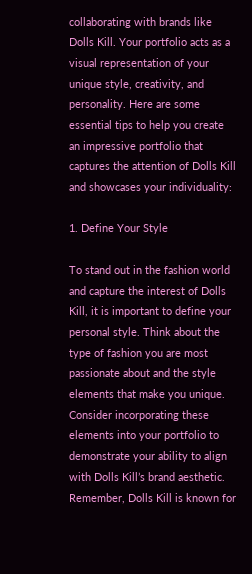collaborating with brands like Dolls Kill. Your portfolio acts as a visual representation of your unique style, creativity, and personality. Here are some essential tips to help you create an impressive portfolio that captures the attention of Dolls Kill and showcases your individuality:

1. Define Your Style

To stand out in the fashion world and capture the interest of Dolls Kill, it is important to define your personal style. Think about the type of fashion you are most passionate about and the style elements that make you unique. Consider incorporating these elements into your portfolio to demonstrate your ability to align with Dolls Kill’s brand aesthetic. Remember, Dolls Kill is known for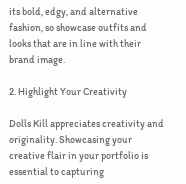its bold, edgy, and alternative fashion, so showcase outfits and looks that are in line with their brand image.

2. Highlight Your Creativity

Dolls Kill appreciates creativity and originality. Showcasing your creative flair in your portfolio is essential to capturing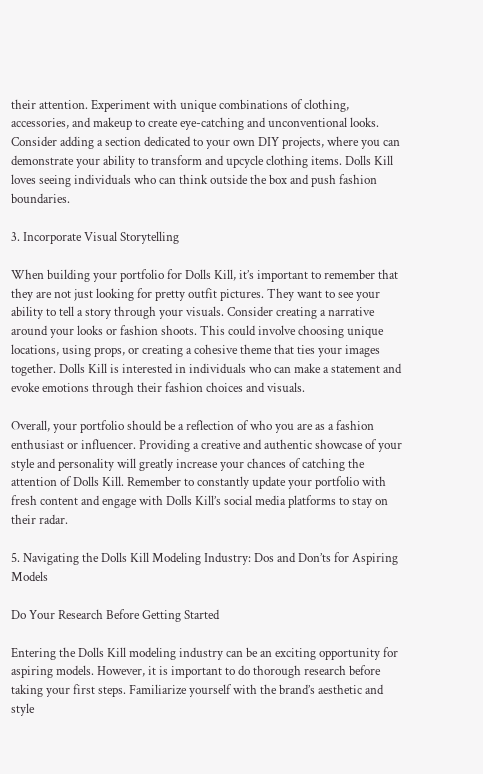their attention. Experiment with unique combinations of clothing, accessories, and makeup to create eye-catching and unconventional looks. Consider adding a section dedicated to your own DIY projects, where you can demonstrate your ability to transform and upcycle clothing items. Dolls Kill loves seeing individuals who can think outside the box and push fashion boundaries.

3. Incorporate Visual Storytelling

When building your portfolio for Dolls Kill, it’s important to remember that they are not just looking for pretty outfit pictures. They want to see your ability to tell a story through your visuals. Consider creating a narrative around your looks or fashion shoots. This could involve choosing unique locations, using props, or creating a cohesive theme that ties your images together. Dolls Kill is interested in individuals who can make a statement and evoke emotions through their fashion choices and visuals.

Overall, your portfolio should be a reflection of who you are as a fashion enthusiast or influencer. Providing a creative and authentic showcase of your style and personality will greatly increase your chances of catching the attention of Dolls Kill. Remember to constantly update your portfolio with fresh content and engage with Dolls Kill’s social media platforms to stay on their radar.

5. Navigating the Dolls Kill Modeling Industry: Dos and Don’ts for Aspiring Models

Do Your Research Before Getting Started

Entering the Dolls Kill modeling industry can be an exciting opportunity for aspiring models. However, it is important to do thorough research before taking your first steps. Familiarize yourself with the brand’s aesthetic and style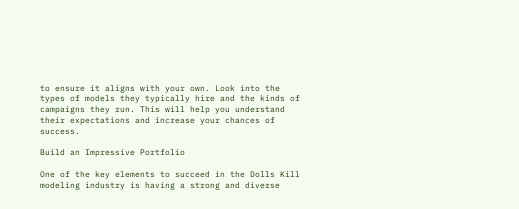to ensure it aligns with your own. Look into the types of models they typically hire and the kinds of campaigns they run. This will help you understand their expectations and increase your chances of success.

Build an Impressive Portfolio

One of the key elements to succeed in the Dolls Kill modeling industry is having a strong and diverse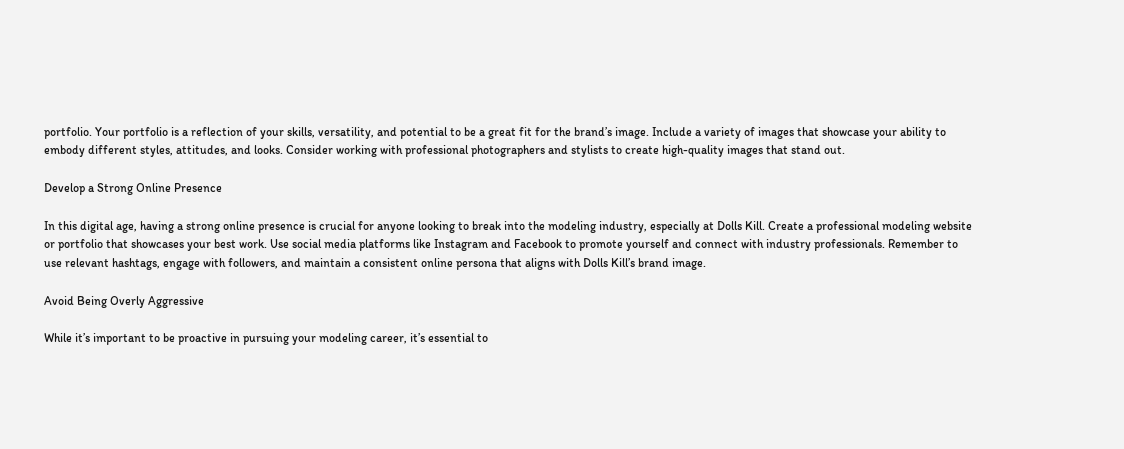portfolio. Your portfolio is a reflection of your skills, versatility, and potential to be a great fit for the brand’s image. Include a variety of images that showcase your ability to embody different styles, attitudes, and looks. Consider working with professional photographers and stylists to create high-quality images that stand out.

Develop a Strong Online Presence

In this digital age, having a strong online presence is crucial for anyone looking to break into the modeling industry, especially at Dolls Kill. Create a professional modeling website or portfolio that showcases your best work. Use social media platforms like Instagram and Facebook to promote yourself and connect with industry professionals. Remember to use relevant hashtags, engage with followers, and maintain a consistent online persona that aligns with Dolls Kill’s brand image.

Avoid Being Overly Aggressive

While it’s important to be proactive in pursuing your modeling career, it’s essential to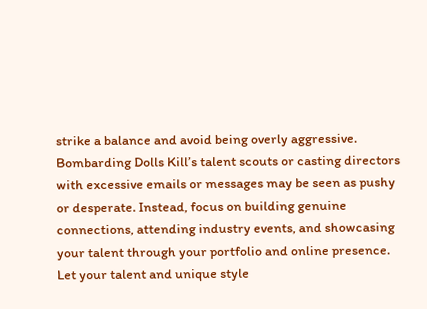strike a balance and avoid being overly aggressive. Bombarding Dolls Kill’s talent scouts or casting directors with excessive emails or messages may be seen as pushy or desperate. Instead, focus on building genuine connections, attending industry events, and showcasing your talent through your portfolio and online presence. Let your talent and unique style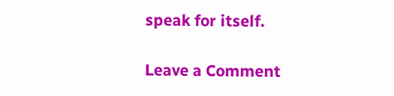speak for itself.

Leave a Comment